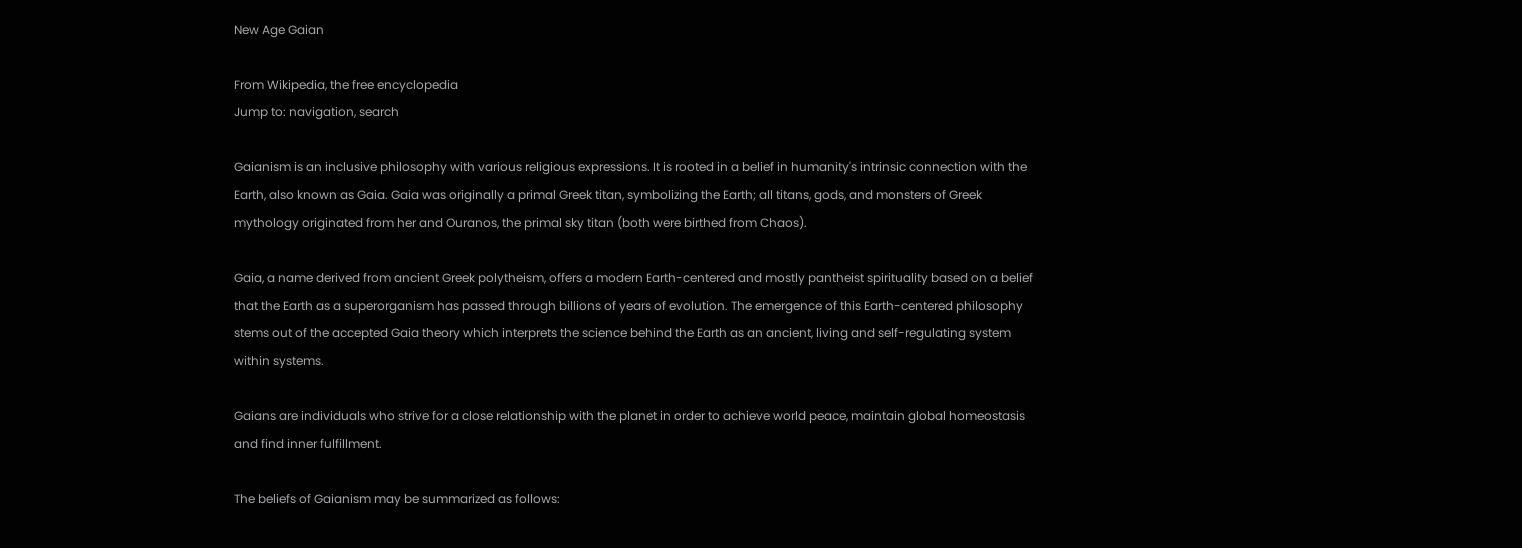New Age Gaian

From Wikipedia, the free encyclopedia
Jump to: navigation, search

Gaianism is an inclusive philosophy with various religious expressions. It is rooted in a belief in humanity's intrinsic connection with the Earth, also known as Gaia. Gaia was originally a primal Greek titan, symbolizing the Earth; all titans, gods, and monsters of Greek mythology originated from her and Ouranos, the primal sky titan (both were birthed from Chaos).

Gaia, a name derived from ancient Greek polytheism, offers a modern Earth-centered and mostly pantheist spirituality based on a belief that the Earth as a superorganism has passed through billions of years of evolution. The emergence of this Earth-centered philosophy stems out of the accepted Gaia theory which interprets the science behind the Earth as an ancient, living and self-regulating system within systems.

Gaians are individuals who strive for a close relationship with the planet in order to achieve world peace, maintain global homeostasis and find inner fulfillment.

The beliefs of Gaianism may be summarized as follows: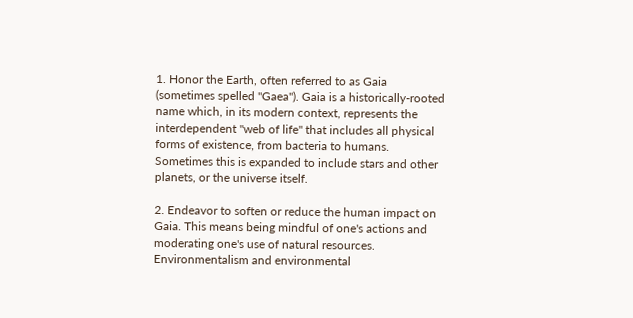1. Honor the Earth, often referred to as Gaia (sometimes spelled "Gaea"). Gaia is a historically-rooted name which, in its modern context, represents the interdependent "web of life" that includes all physical forms of existence, from bacteria to humans. Sometimes this is expanded to include stars and other planets, or the universe itself.

2. Endeavor to soften or reduce the human impact on Gaia. This means being mindful of one's actions and moderating one's use of natural resources. Environmentalism and environmental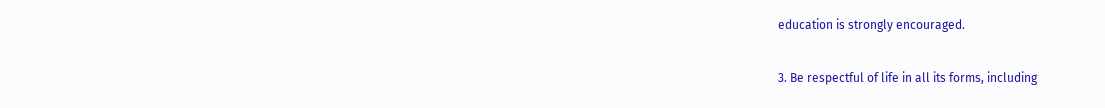education is strongly encouraged.

3. Be respectful of life in all its forms, including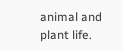animal and plant life.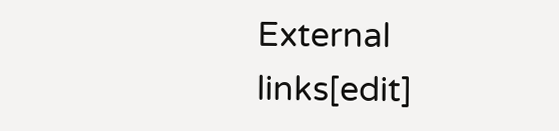External links[edit]